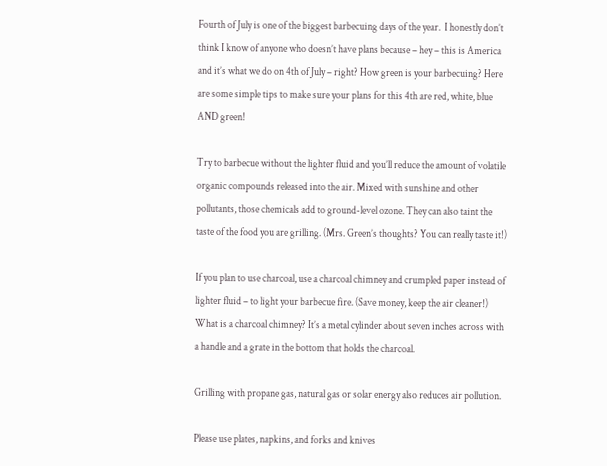Fourth of July is one of the biggest barbecuing days of the year.  I honestly don’t think I know of anyone who doesn’t have plans because – hey – this is America and it’s what we do on 4th of July – right? How green is your barbecuing? Here are some simple tips to make sure your plans for this 4th are red, white, blue AND green!

Try to barbecue without the lighter fluid and you’ll reduce the amount of volatile organic compounds released into the air. Mixed with sunshine and other pollutants, those chemicals add to ground-level ozone. They can also taint the taste of the food you are grilling. (Mrs. Green’s thoughts? You can really taste it!)

If you plan to use charcoal, use a charcoal chimney and crumpled paper instead of lighter fluid – to light your barbecue fire. (Save money, keep the air cleaner!) What is a charcoal chimney? It’s a metal cylinder about seven inches across with a handle and a grate in the bottom that holds the charcoal.

Grilling with propane gas, natural gas or solar energy also reduces air pollution.

Please use plates, napkins, and forks and knives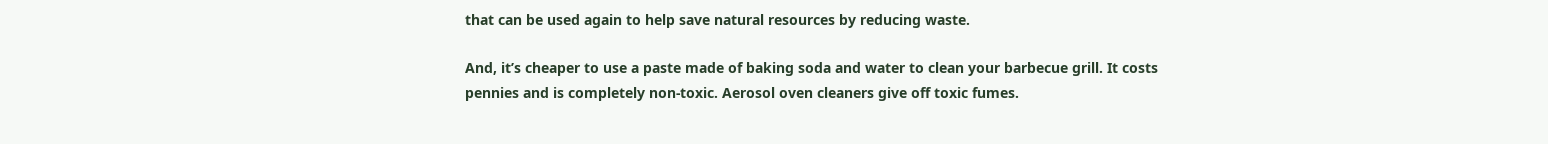that can be used again to help save natural resources by reducing waste.

And, it’s cheaper to use a paste made of baking soda and water to clean your barbecue grill. It costs pennies and is completely non-toxic. Aerosol oven cleaners give off toxic fumes.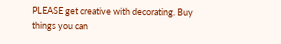PLEASE get creative with decorating. Buy things you can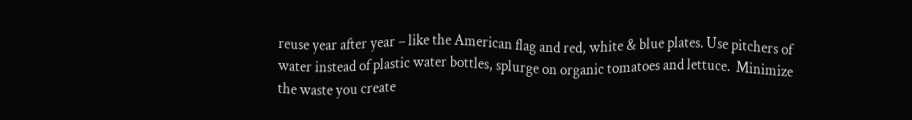reuse year after year – like the American flag and red, white & blue plates. Use pitchers of water instead of plastic water bottles, splurge on organic tomatoes and lettuce.  Minimize the waste you create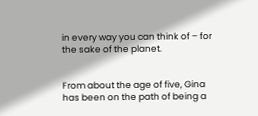in every way you can think of – for the sake of the planet.


From about the age of five, Gina has been on the path of being a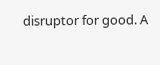disruptor for good. A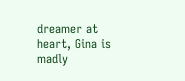dreamer at heart, Gina is madly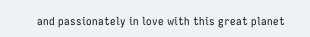and passionately in love with this great planet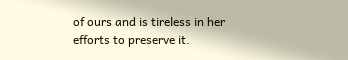of ours and is tireless in her efforts to preserve it.